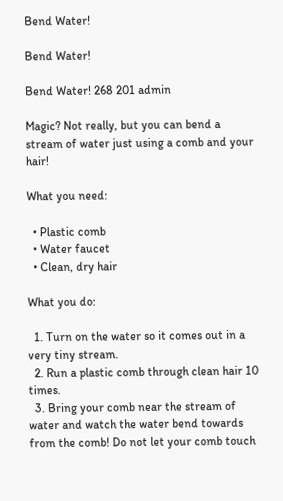Bend Water!

Bend Water!

Bend Water! 268 201 admin

Magic? Not really, but you can bend a stream of water just using a comb and your hair!

What you need:

  • Plastic comb
  • Water faucet
  • Clean, dry hair

What you do:

  1. Turn on the water so it comes out in a very tiny stream.
  2. Run a plastic comb through clean hair 10 times.
  3. Bring your comb near the stream of water and watch the water bend towards from the comb! Do not let your comb touch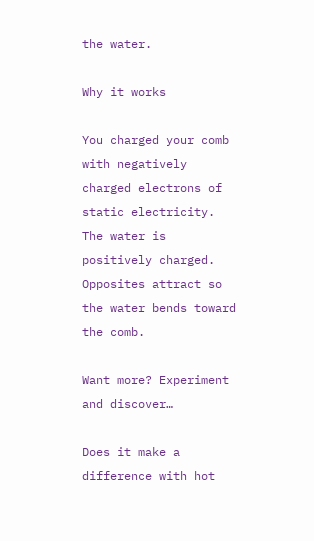the water.

Why it works

You charged your comb with negatively charged electrons of static electricity.  The water is  positively charged.  Opposites attract so the water bends toward the comb.

Want more? Experiment and discover…

Does it make a difference with hot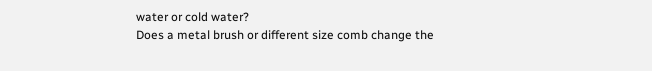water or cold water?
Does a metal brush or different size comb change the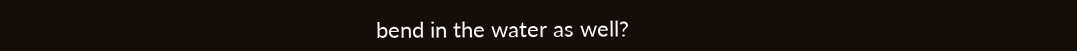bend in the water as well?